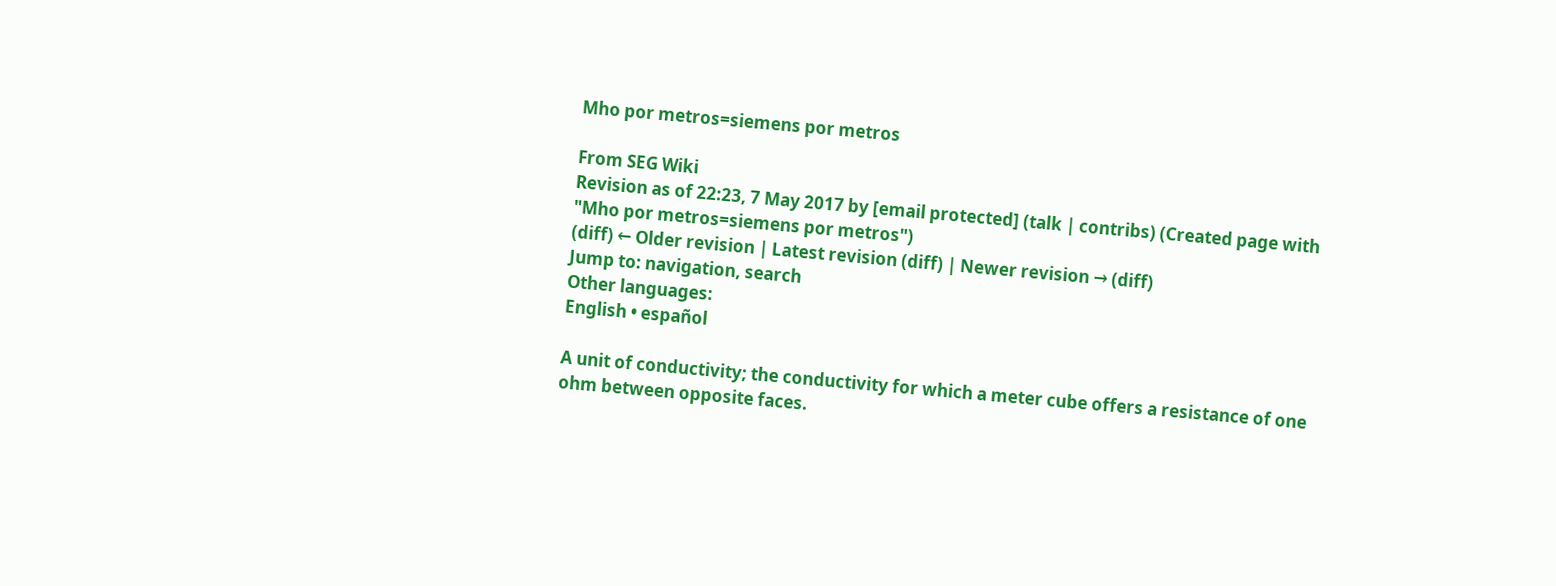Mho por metros=siemens por metros

From SEG Wiki
Revision as of 22:23, 7 May 2017 by [email protected] (talk | contribs) (Created page with "Mho por metros=siemens por metros")
(diff) ← Older revision | Latest revision (diff) | Newer revision → (diff)
Jump to: navigation, search
Other languages:
English • español

A unit of conductivity; the conductivity for which a meter cube offers a resistance of one ohm between opposite faces.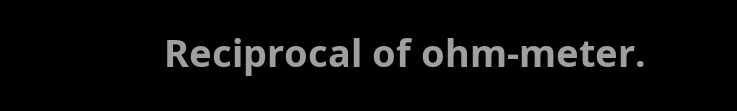Reciprocal of ohm-meter.